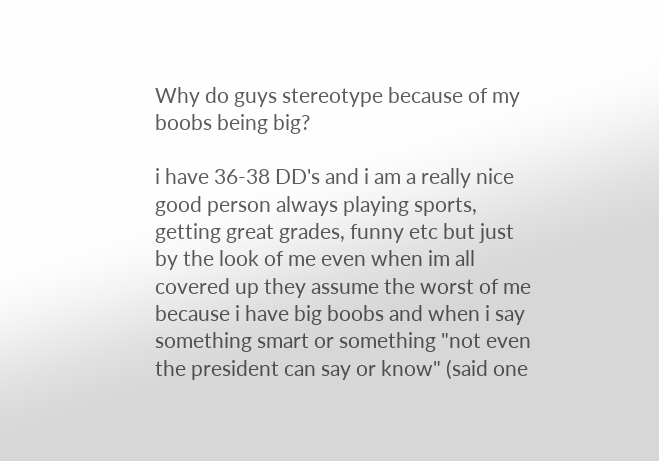Why do guys stereotype because of my boobs being big?

i have 36-38 DD's and i am a really nice good person always playing sports, getting great grades, funny etc but just by the look of me even when im all covered up they assume the worst of me because i have big boobs and when i say something smart or something "not even the president can say or know" (said one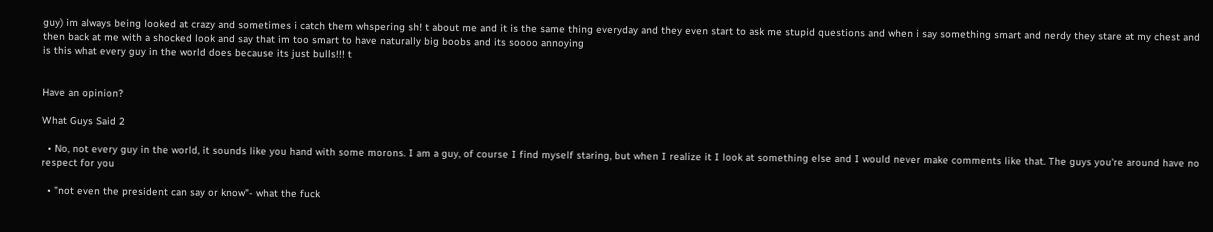guy) im always being looked at crazy and sometimes i catch them whspering sh! t about me and it is the same thing everyday and they even start to ask me stupid questions and when i say something smart and nerdy they stare at my chest and then back at me with a shocked look and say that im too smart to have naturally big boobs and its soooo annoying
is this what every guy in the world does because its just bulls!!! t


Have an opinion?

What Guys Said 2

  • No, not every guy in the world, it sounds like you hand with some morons. I am a guy, of course I find myself staring, but when I realize it I look at something else and I would never make comments like that. The guys you're around have no respect for you

  • "not even the president can say or know"- what the fuck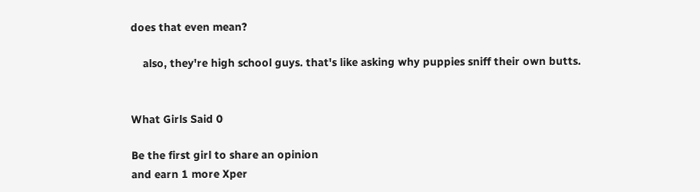does that even mean?

    also, they're high school guys. that's like asking why puppies sniff their own butts.


What Girls Said 0

Be the first girl to share an opinion
and earn 1 more Xper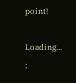point!

Loading... ;